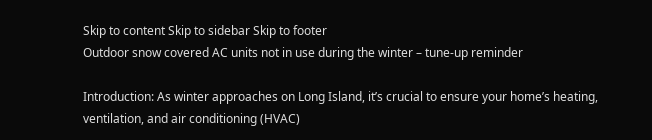Skip to content Skip to sidebar Skip to footer
Outdoor snow covered AC units not in use during the winter – tune-up reminder

Introduction: As winter approaches on Long Island, it’s crucial to ensure your home’s heating, ventilation, and air conditioning (HVAC)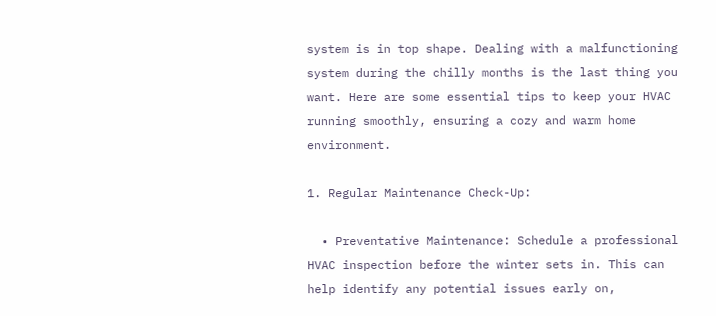system is in top shape. Dealing with a malfunctioning system during the chilly months is the last thing you want. Here are some essential tips to keep your HVAC running smoothly, ensuring a cozy and warm home environment.

1. Regular Maintenance Check-Up:

  • Preventative Maintenance: Schedule a professional HVAC inspection before the winter sets in. This can help identify any potential issues early on,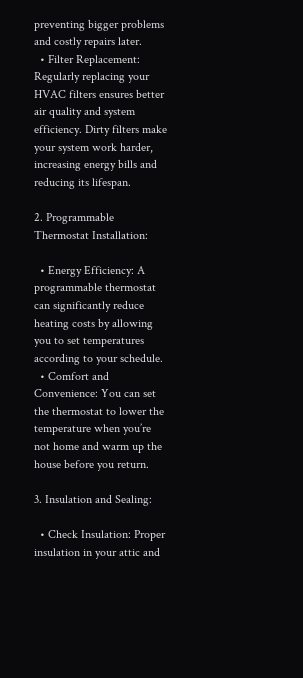preventing bigger problems and costly repairs later.
  • Filter Replacement: Regularly replacing your HVAC filters ensures better air quality and system efficiency. Dirty filters make your system work harder, increasing energy bills and reducing its lifespan.

2. Programmable Thermostat Installation:

  • Energy Efficiency: A programmable thermostat can significantly reduce heating costs by allowing you to set temperatures according to your schedule.
  • Comfort and Convenience: You can set the thermostat to lower the temperature when you’re not home and warm up the house before you return.

3. Insulation and Sealing:

  • Check Insulation: Proper insulation in your attic and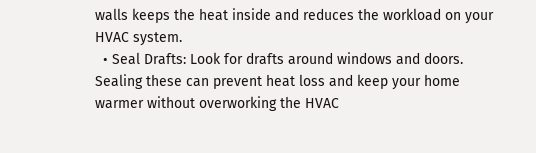walls keeps the heat inside and reduces the workload on your HVAC system.
  • Seal Drafts: Look for drafts around windows and doors. Sealing these can prevent heat loss and keep your home warmer without overworking the HVAC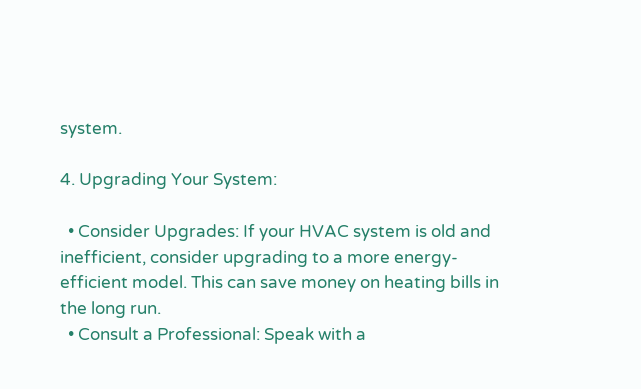system.

4. Upgrading Your System:

  • Consider Upgrades: If your HVAC system is old and inefficient, consider upgrading to a more energy-efficient model. This can save money on heating bills in the long run.
  • Consult a Professional: Speak with a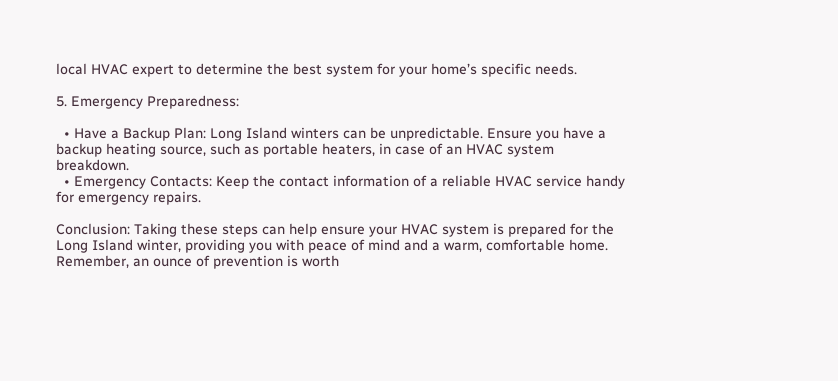local HVAC expert to determine the best system for your home’s specific needs.

5. Emergency Preparedness:

  • Have a Backup Plan: Long Island winters can be unpredictable. Ensure you have a backup heating source, such as portable heaters, in case of an HVAC system breakdown.
  • Emergency Contacts: Keep the contact information of a reliable HVAC service handy for emergency repairs.

Conclusion: Taking these steps can help ensure your HVAC system is prepared for the Long Island winter, providing you with peace of mind and a warm, comfortable home. Remember, an ounce of prevention is worth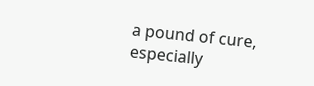a pound of cure, especially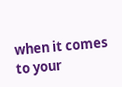when it comes to your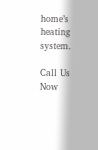home’s heating system.

Call Us Now